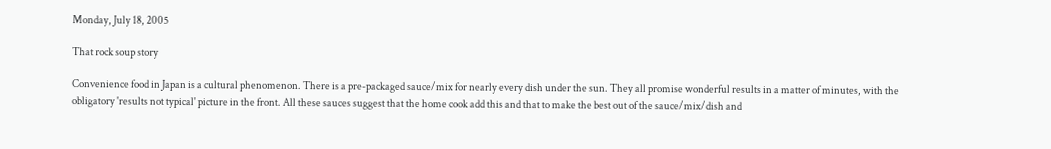Monday, July 18, 2005

That rock soup story

Convenience food in Japan is a cultural phenomenon. There is a pre-packaged sauce/mix for nearly every dish under the sun. They all promise wonderful results in a matter of minutes, with the obligatory 'results not typical' picture in the front. All these sauces suggest that the home cook add this and that to make the best out of the sauce/mix/dish and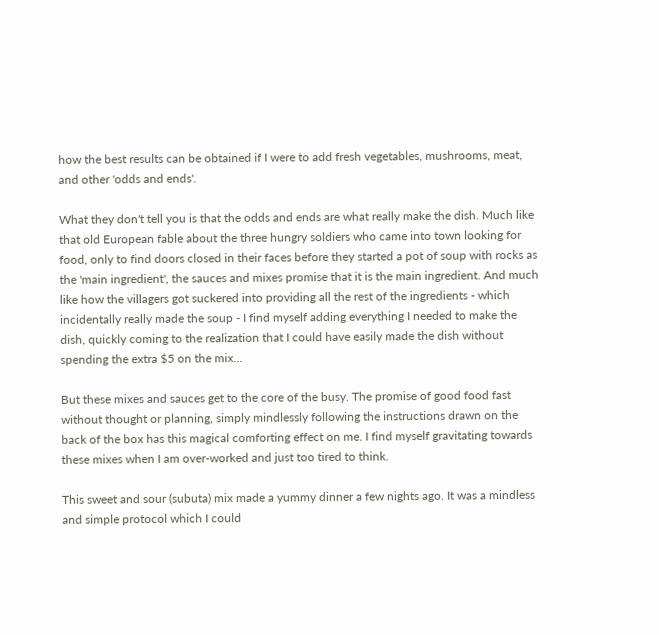how the best results can be obtained if I were to add fresh vegetables, mushrooms, meat, and other 'odds and ends'.

What they don't tell you is that the odds and ends are what really make the dish. Much like that old European fable about the three hungry soldiers who came into town looking for food, only to find doors closed in their faces before they started a pot of soup with rocks as the 'main ingredient', the sauces and mixes promise that it is the main ingredient. And much like how the villagers got suckered into providing all the rest of the ingredients - which incidentally really made the soup - I find myself adding everything I needed to make the dish, quickly coming to the realization that I could have easily made the dish without spending the extra $5 on the mix...

But these mixes and sauces get to the core of the busy. The promise of good food fast without thought or planning, simply mindlessly following the instructions drawn on the back of the box has this magical comforting effect on me. I find myself gravitating towards these mixes when I am over-worked and just too tired to think.

This sweet and sour (subuta) mix made a yummy dinner a few nights ago. It was a mindless and simple protocol which I could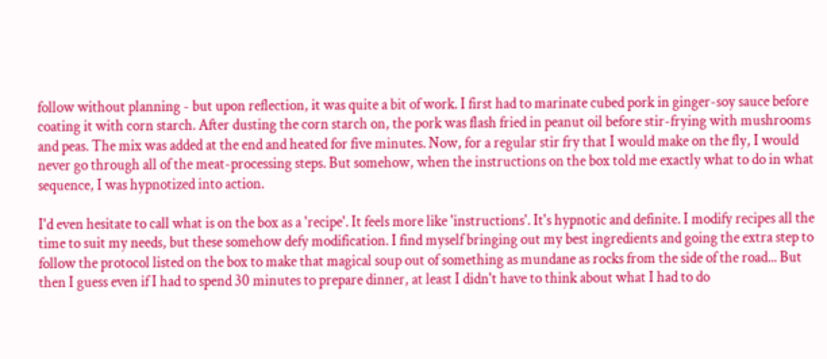follow without planning - but upon reflection, it was quite a bit of work. I first had to marinate cubed pork in ginger-soy sauce before coating it with corn starch. After dusting the corn starch on, the pork was flash fried in peanut oil before stir-frying with mushrooms and peas. The mix was added at the end and heated for five minutes. Now, for a regular stir fry that I would make on the fly, I would never go through all of the meat-processing steps. But somehow, when the instructions on the box told me exactly what to do in what sequence, I was hypnotized into action.

I'd even hesitate to call what is on the box as a 'recipe'. It feels more like 'instructions'. It's hypnotic and definite. I modify recipes all the time to suit my needs, but these somehow defy modification. I find myself bringing out my best ingredients and going the extra step to follow the protocol listed on the box to make that magical soup out of something as mundane as rocks from the side of the road... But then I guess even if I had to spend 30 minutes to prepare dinner, at least I didn't have to think about what I had to do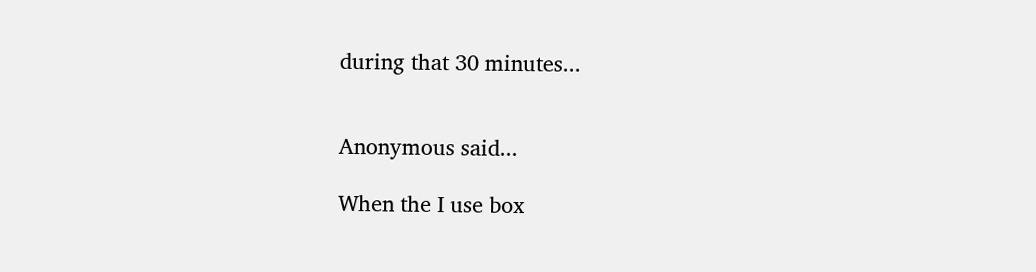during that 30 minutes...


Anonymous said...

When the I use box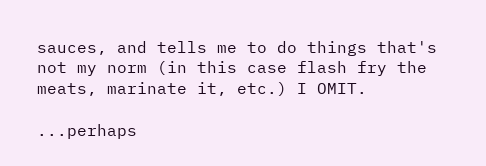sauces, and tells me to do things that's not my norm (in this case flash fry the meats, marinate it, etc.) I OMIT.

...perhaps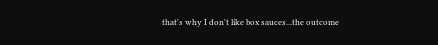that's why I don't like box sauces...the outcome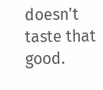doesn't taste that good.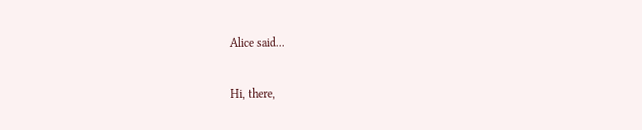Alice said...

Hi, there,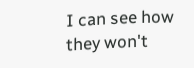I can see how they won't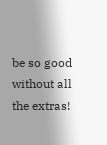be so good without all the extras!